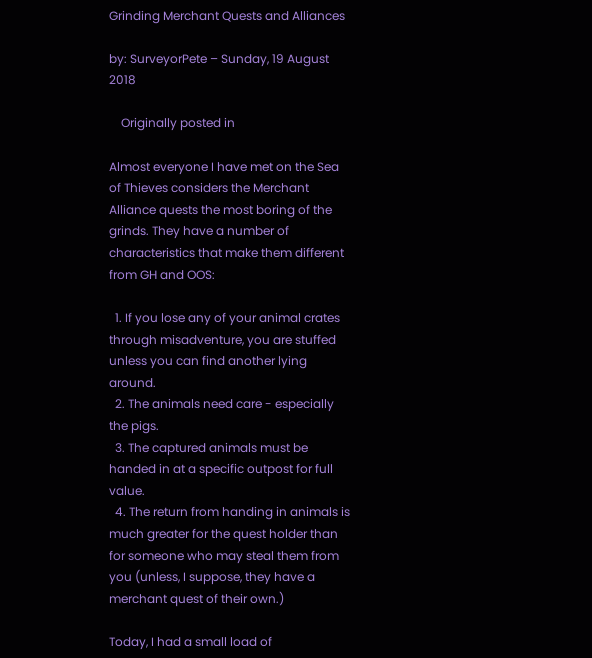Grinding Merchant Quests and Alliances

by: SurveyorPete – Sunday, 19 August 2018

    Originally posted in

Almost everyone I have met on the Sea of Thieves considers the Merchant Alliance quests the most boring of the grinds. They have a number of characteristics that make them different from GH and OOS:

  1. If you lose any of your animal crates through misadventure, you are stuffed unless you can find another lying around.
  2. The animals need care - especially the pigs.
  3. The captured animals must be handed in at a specific outpost for full value.
  4. The return from handing in animals is much greater for the quest holder than for someone who may steal them from you (unless, I suppose, they have a merchant quest of their own.)

Today, I had a small load of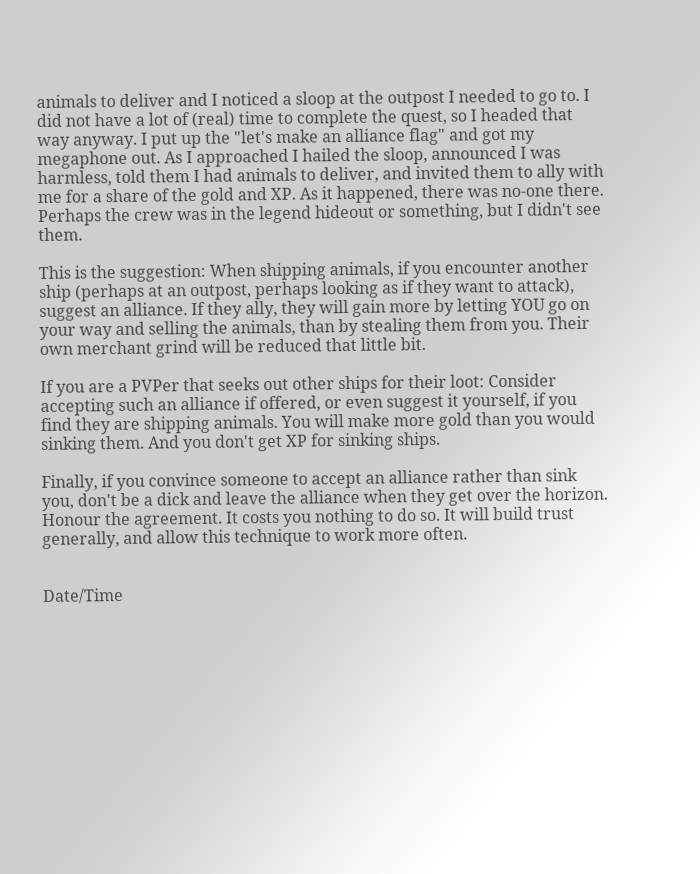animals to deliver and I noticed a sloop at the outpost I needed to go to. I did not have a lot of (real) time to complete the quest, so I headed that way anyway. I put up the "let's make an alliance flag" and got my megaphone out. As I approached I hailed the sloop, announced I was harmless, told them I had animals to deliver, and invited them to ally with me for a share of the gold and XP. As it happened, there was no-one there. Perhaps the crew was in the legend hideout or something, but I didn't see them.

This is the suggestion: When shipping animals, if you encounter another ship (perhaps at an outpost, perhaps looking as if they want to attack), suggest an alliance. If they ally, they will gain more by letting YOU go on your way and selling the animals, than by stealing them from you. Their own merchant grind will be reduced that little bit.

If you are a PVPer that seeks out other ships for their loot: Consider accepting such an alliance if offered, or even suggest it yourself, if you find they are shipping animals. You will make more gold than you would sinking them. And you don't get XP for sinking ships.

Finally, if you convince someone to accept an alliance rather than sink you, don't be a dick and leave the alliance when they get over the horizon. Honour the agreement. It costs you nothing to do so. It will build trust generally, and allow this technique to work more often.


Date/Time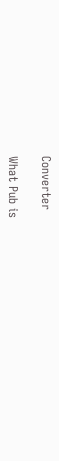Converter

What Pub is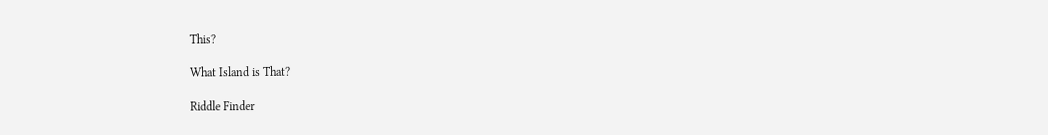This?

What Island is That?

Riddle Finder